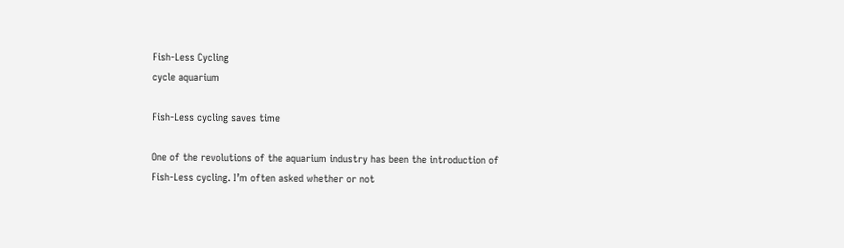Fish-Less Cycling
cycle aquarium

Fish-Less cycling saves time

One of the revolutions of the aquarium industry has been the introduction of Fish-Less cycling. I’m often asked whether or not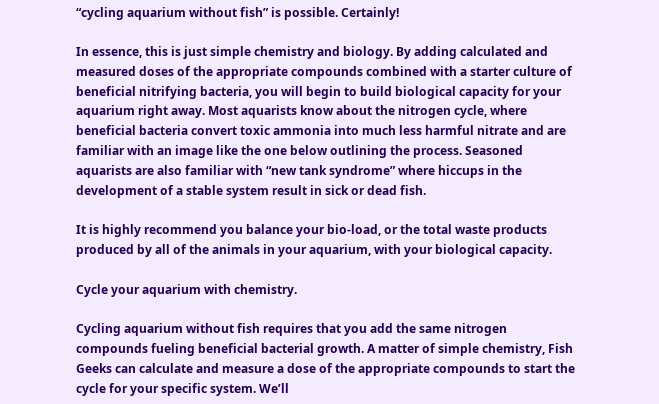“cycling aquarium without fish” is possible. Certainly!

In essence, this is just simple chemistry and biology. By adding calculated and measured doses of the appropriate compounds combined with a starter culture of beneficial nitrifying bacteria, you will begin to build biological capacity for your aquarium right away. Most aquarists know about the nitrogen cycle, where beneficial bacteria convert toxic ammonia into much less harmful nitrate and are familiar with an image like the one below outlining the process. Seasoned aquarists are also familiar with “new tank syndrome” where hiccups in the development of a stable system result in sick or dead fish.

It is highly recommend you balance your bio-load, or the total waste products produced by all of the animals in your aquarium, with your biological capacity.

Cycle your aquarium with chemistry.

Cycling aquarium without fish requires that you add the same nitrogen compounds fueling beneficial bacterial growth. A matter of simple chemistry, Fish Geeks can calculate and measure a dose of the appropriate compounds to start the cycle for your specific system. We’ll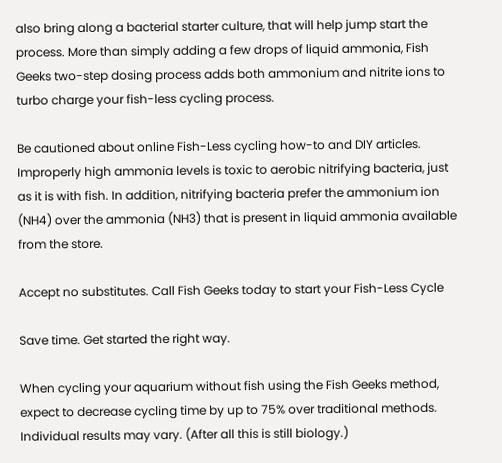also bring along a bacterial starter culture, that will help jump start the process. More than simply adding a few drops of liquid ammonia, Fish Geeks two-step dosing process adds both ammonium and nitrite ions to turbo charge your fish-less cycling process.

Be cautioned about online Fish-Less cycling how-to and DIY articles. Improperly high ammonia levels is toxic to aerobic nitrifying bacteria, just as it is with fish. In addition, nitrifying bacteria prefer the ammonium ion (NH4) over the ammonia (NH3) that is present in liquid ammonia available from the store.

Accept no substitutes. Call Fish Geeks today to start your Fish-Less Cycle

Save time. Get started the right way.

When cycling your aquarium without fish using the Fish Geeks method, expect to decrease cycling time by up to 75% over traditional methods. Individual results may vary. (After all this is still biology.)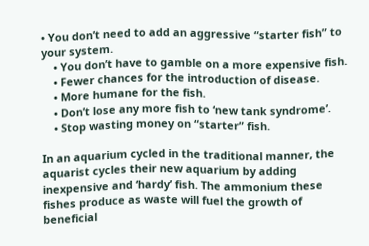• You don’t need to add an aggressive “starter fish” to your system.
    • You don’t have to gamble on a more expensive fish.
    • Fewer chances for the introduction of disease.
    • More humane for the fish.
    • Don’t lose any more fish to ‘new tank syndrome’.
    • Stop wasting money on “starter” fish.

In an aquarium cycled in the traditional manner, the aquarist cycles their new aquarium by adding inexpensive and ‘hardy’ fish. The ammonium these fishes produce as waste will fuel the growth of beneficial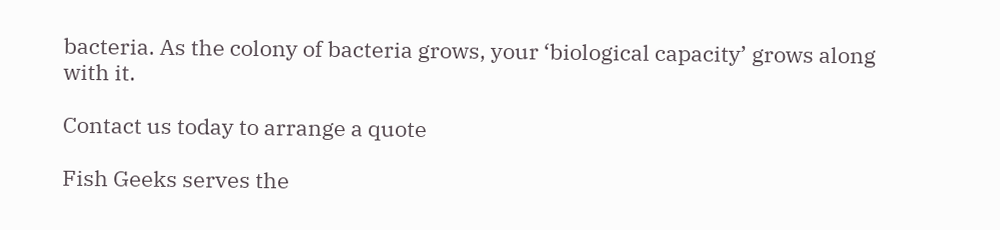bacteria. As the colony of bacteria grows, your ‘biological capacity’ grows along with it.

Contact us today to arrange a quote

Fish Geeks serves the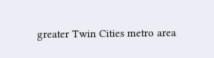greater Twin Cities metro area